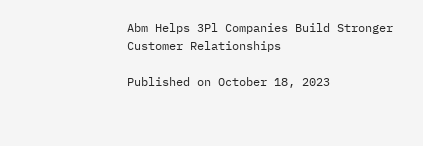Abm Helps 3Pl Companies Build Stronger Customer Relationships

Published on October 18, 2023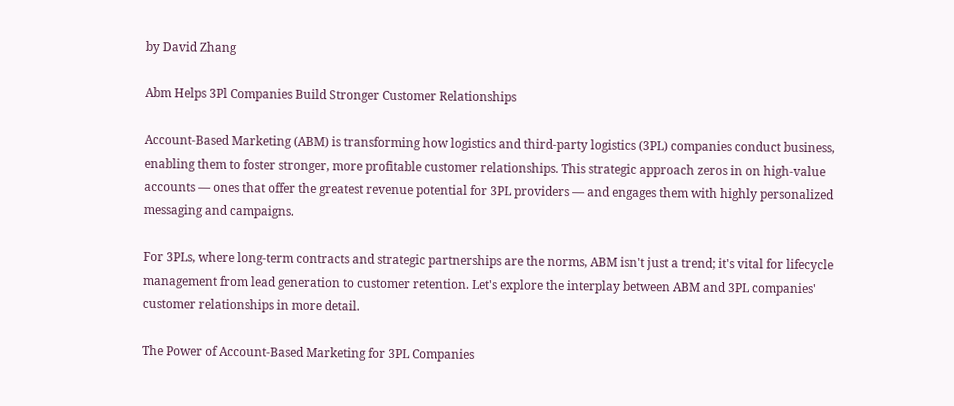by David Zhang

Abm Helps 3Pl Companies Build Stronger Customer Relationships

Account-Based Marketing (ABM) is transforming how logistics and third-party logistics (3PL) companies conduct business, enabling them to foster stronger, more profitable customer relationships. This strategic approach zeros in on high-value accounts — ones that offer the greatest revenue potential for 3PL providers — and engages them with highly personalized messaging and campaigns.

For 3PLs, where long-term contracts and strategic partnerships are the norms, ABM isn't just a trend; it's vital for lifecycle management from lead generation to customer retention. Let's explore the interplay between ABM and 3PL companies' customer relationships in more detail.

The Power of Account-Based Marketing for 3PL Companies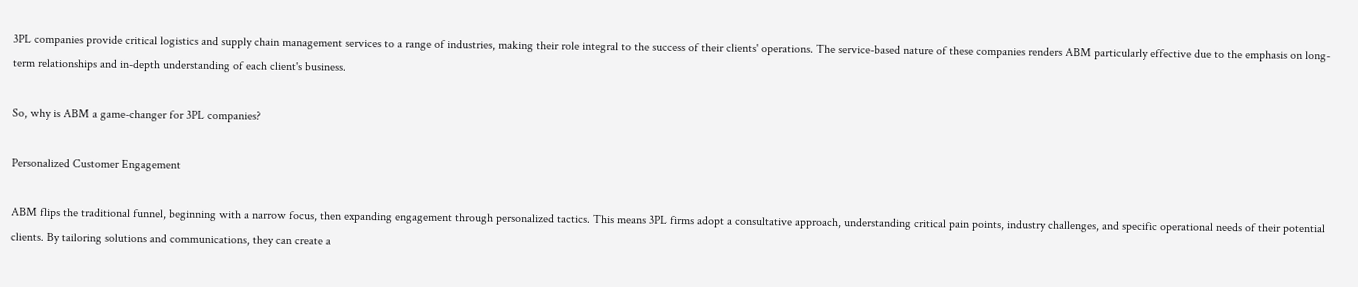3PL companies provide critical logistics and supply chain management services to a range of industries, making their role integral to the success of their clients' operations. The service-based nature of these companies renders ABM particularly effective due to the emphasis on long-term relationships and in-depth understanding of each client's business.

So, why is ABM a game-changer for 3PL companies?

Personalized Customer Engagement

ABM flips the traditional funnel, beginning with a narrow focus, then expanding engagement through personalized tactics. This means 3PL firms adopt a consultative approach, understanding critical pain points, industry challenges, and specific operational needs of their potential clients. By tailoring solutions and communications, they can create a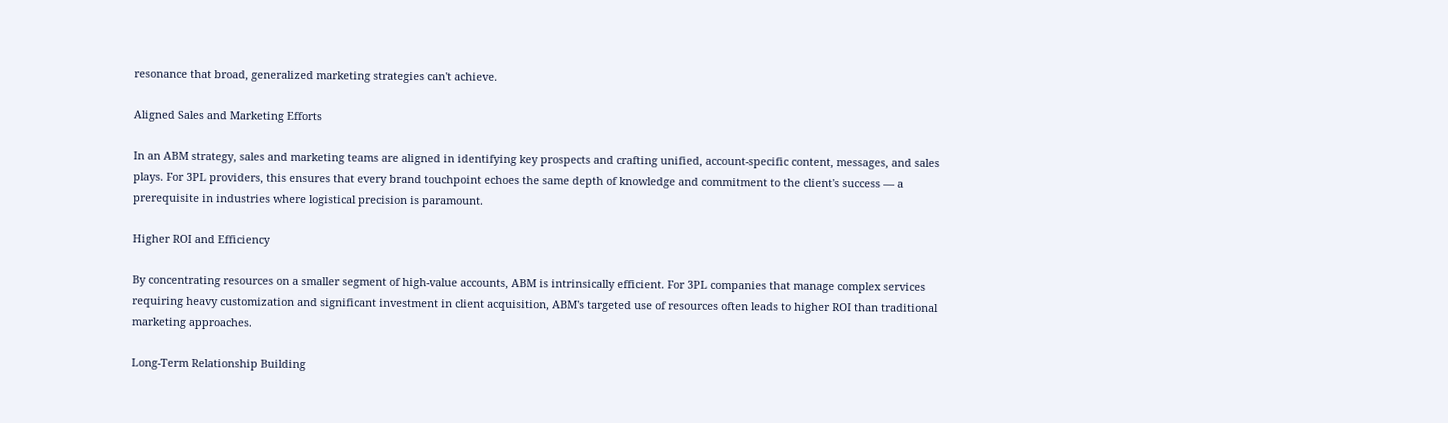resonance that broad, generalized marketing strategies can't achieve.

Aligned Sales and Marketing Efforts

In an ABM strategy, sales and marketing teams are aligned in identifying key prospects and crafting unified, account-specific content, messages, and sales plays. For 3PL providers, this ensures that every brand touchpoint echoes the same depth of knowledge and commitment to the client's success — a prerequisite in industries where logistical precision is paramount.

Higher ROI and Efficiency

By concentrating resources on a smaller segment of high-value accounts, ABM is intrinsically efficient. For 3PL companies that manage complex services requiring heavy customization and significant investment in client acquisition, ABM's targeted use of resources often leads to higher ROI than traditional marketing approaches.

Long-Term Relationship Building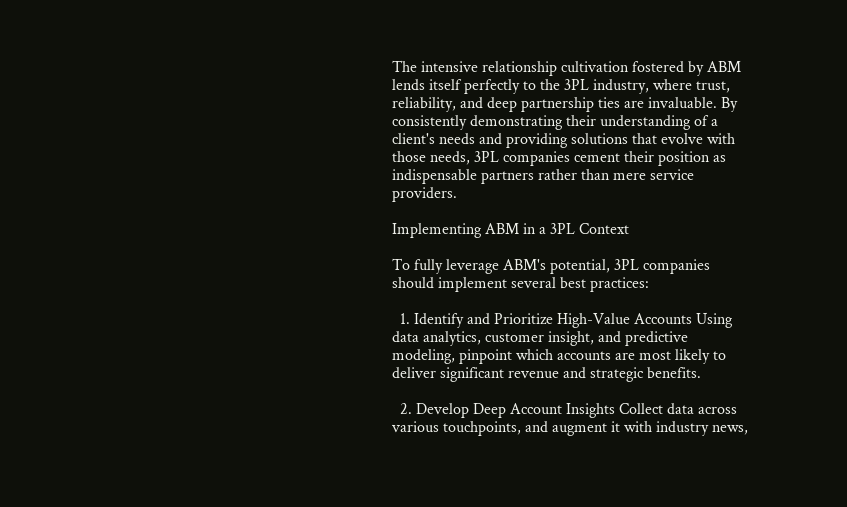The intensive relationship cultivation fostered by ABM lends itself perfectly to the 3PL industry, where trust, reliability, and deep partnership ties are invaluable. By consistently demonstrating their understanding of a client's needs and providing solutions that evolve with those needs, 3PL companies cement their position as indispensable partners rather than mere service providers.

Implementing ABM in a 3PL Context

To fully leverage ABM's potential, 3PL companies should implement several best practices:

  1. Identify and Prioritize High-Value Accounts Using data analytics, customer insight, and predictive modeling, pinpoint which accounts are most likely to deliver significant revenue and strategic benefits.

  2. Develop Deep Account Insights Collect data across various touchpoints, and augment it with industry news,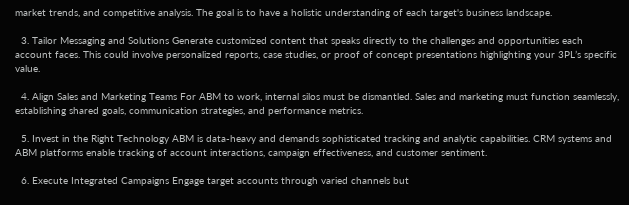market trends, and competitive analysis. The goal is to have a holistic understanding of each target's business landscape.

  3. Tailor Messaging and Solutions Generate customized content that speaks directly to the challenges and opportunities each account faces. This could involve personalized reports, case studies, or proof of concept presentations highlighting your 3PL’s specific value.

  4. Align Sales and Marketing Teams For ABM to work, internal silos must be dismantled. Sales and marketing must function seamlessly, establishing shared goals, communication strategies, and performance metrics.

  5. Invest in the Right Technology ABM is data-heavy and demands sophisticated tracking and analytic capabilities. CRM systems and ABM platforms enable tracking of account interactions, campaign effectiveness, and customer sentiment.

  6. Execute Integrated Campaigns Engage target accounts through varied channels but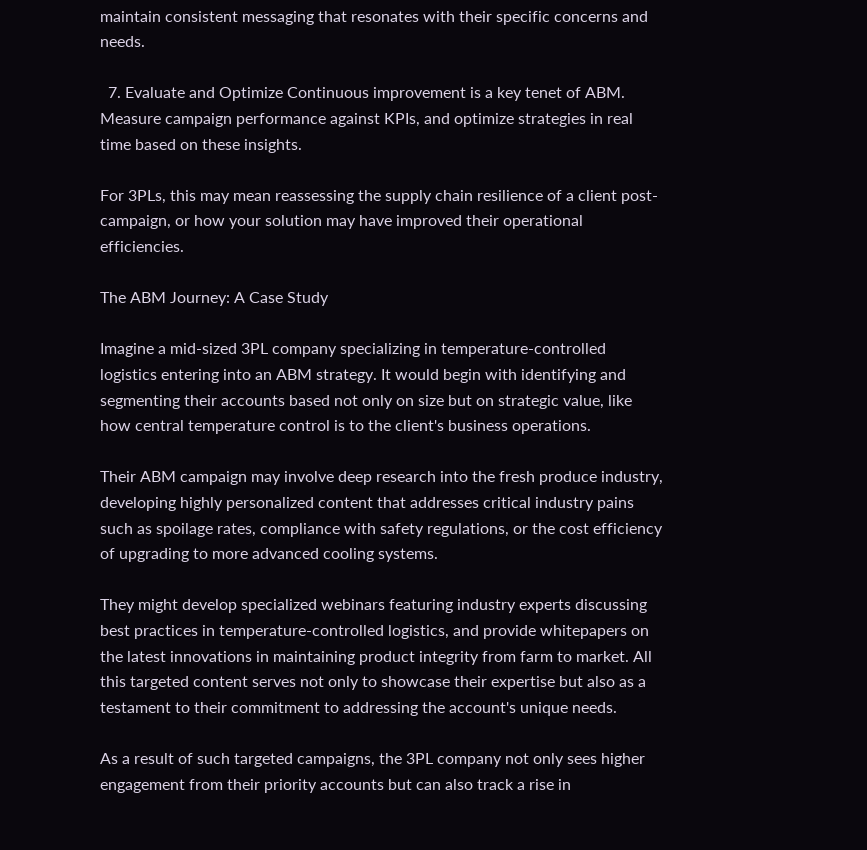maintain consistent messaging that resonates with their specific concerns and needs.

  7. Evaluate and Optimize Continuous improvement is a key tenet of ABM. Measure campaign performance against KPIs, and optimize strategies in real time based on these insights.

For 3PLs, this may mean reassessing the supply chain resilience of a client post-campaign, or how your solution may have improved their operational efficiencies.

The ABM Journey: A Case Study

Imagine a mid-sized 3PL company specializing in temperature-controlled logistics entering into an ABM strategy. It would begin with identifying and segmenting their accounts based not only on size but on strategic value, like how central temperature control is to the client's business operations.

Their ABM campaign may involve deep research into the fresh produce industry, developing highly personalized content that addresses critical industry pains such as spoilage rates, compliance with safety regulations, or the cost efficiency of upgrading to more advanced cooling systems.

They might develop specialized webinars featuring industry experts discussing best practices in temperature-controlled logistics, and provide whitepapers on the latest innovations in maintaining product integrity from farm to market. All this targeted content serves not only to showcase their expertise but also as a testament to their commitment to addressing the account's unique needs.

As a result of such targeted campaigns, the 3PL company not only sees higher engagement from their priority accounts but can also track a rise in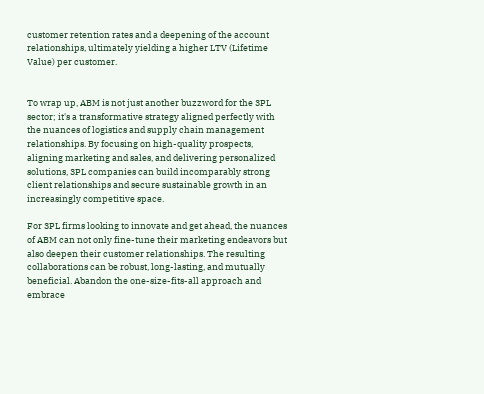customer retention rates and a deepening of the account relationships, ultimately yielding a higher LTV (Lifetime Value) per customer.


To wrap up, ABM is not just another buzzword for the 3PL sector; it's a transformative strategy aligned perfectly with the nuances of logistics and supply chain management relationships. By focusing on high-quality prospects, aligning marketing and sales, and delivering personalized solutions, 3PL companies can build incomparably strong client relationships and secure sustainable growth in an increasingly competitive space.

For 3PL firms looking to innovate and get ahead, the nuances of ABM can not only fine-tune their marketing endeavors but also deepen their customer relationships. The resulting collaborations can be robust, long-lasting, and mutually beneficial. Abandon the one-size-fits-all approach and embrace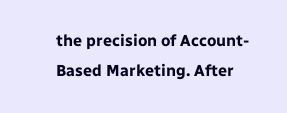the precision of Account-Based Marketing. After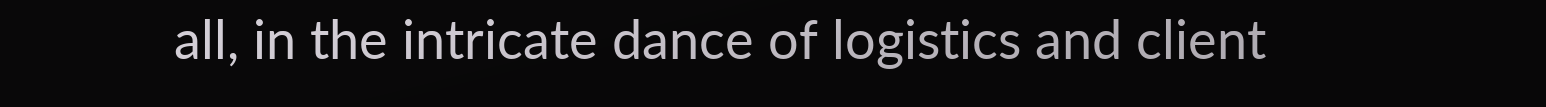all, in the intricate dance of logistics and client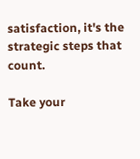satisfaction, it's the strategic steps that count.

Take your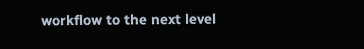workflow to the next level